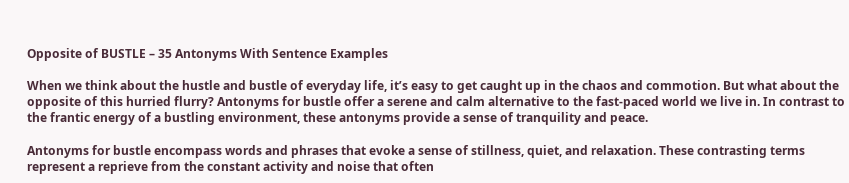Opposite of BUSTLE – 35 Antonyms With Sentence Examples

When we think about the hustle and bustle of everyday life, it’s easy to get caught up in the chaos and commotion. But what about the opposite of this hurried flurry? Antonyms for bustle offer a serene and calm alternative to the fast-paced world we live in. In contrast to the frantic energy of a bustling environment, these antonyms provide a sense of tranquility and peace.

Antonyms for bustle encompass words and phrases that evoke a sense of stillness, quiet, and relaxation. These contrasting terms represent a reprieve from the constant activity and noise that often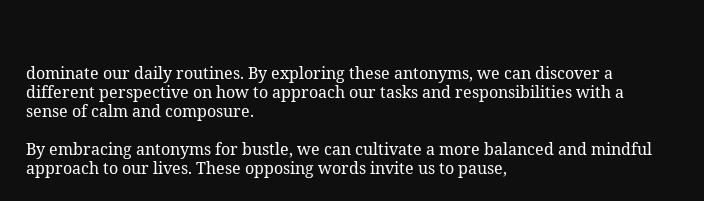dominate our daily routines. By exploring these antonyms, we can discover a different perspective on how to approach our tasks and responsibilities with a sense of calm and composure.

By embracing antonyms for bustle, we can cultivate a more balanced and mindful approach to our lives. These opposing words invite us to pause,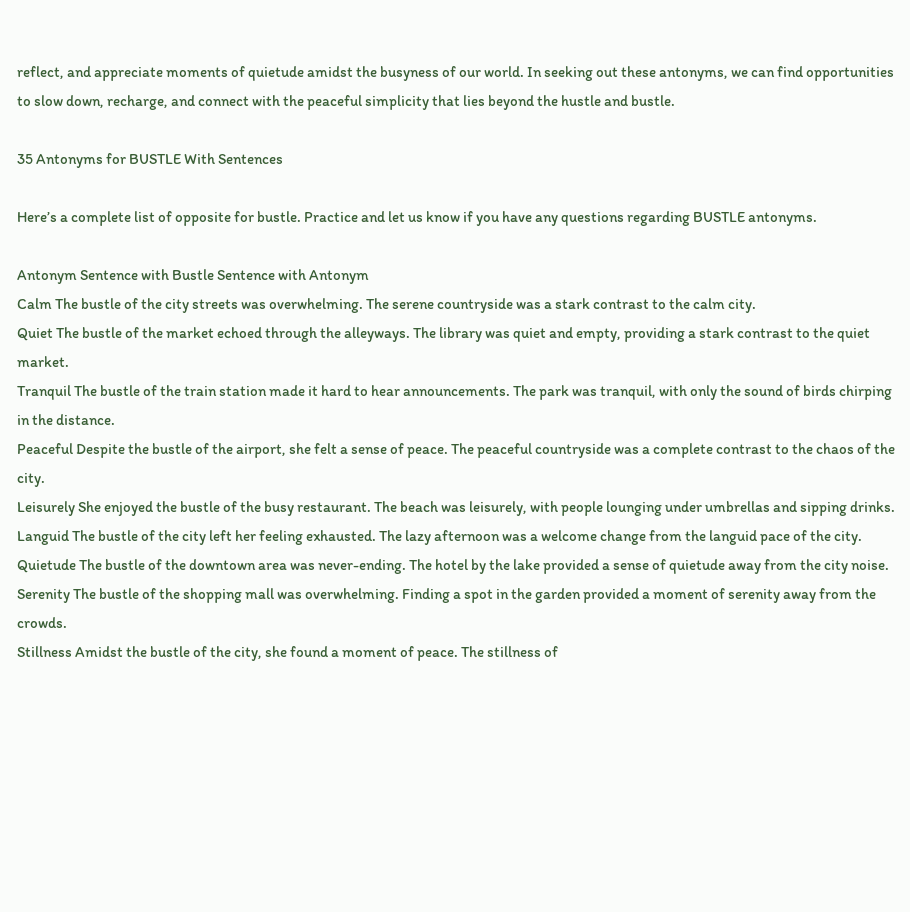reflect, and appreciate moments of quietude amidst the busyness of our world. In seeking out these antonyms, we can find opportunities to slow down, recharge, and connect with the peaceful simplicity that lies beyond the hustle and bustle.

35 Antonyms for BUSTLE With Sentences

Here’s a complete list of opposite for bustle. Practice and let us know if you have any questions regarding BUSTLE antonyms.

Antonym Sentence with Bustle Sentence with Antonym
Calm The bustle of the city streets was overwhelming. The serene countryside was a stark contrast to the calm city.
Quiet The bustle of the market echoed through the alleyways. The library was quiet and empty, providing a stark contrast to the quiet market.
Tranquil The bustle of the train station made it hard to hear announcements. The park was tranquil, with only the sound of birds chirping in the distance.
Peaceful Despite the bustle of the airport, she felt a sense of peace. The peaceful countryside was a complete contrast to the chaos of the city.
Leisurely She enjoyed the bustle of the busy restaurant. The beach was leisurely, with people lounging under umbrellas and sipping drinks.
Languid The bustle of the city left her feeling exhausted. The lazy afternoon was a welcome change from the languid pace of the city.
Quietude The bustle of the downtown area was never-ending. The hotel by the lake provided a sense of quietude away from the city noise.
Serenity The bustle of the shopping mall was overwhelming. Finding a spot in the garden provided a moment of serenity away from the crowds.
Stillness Amidst the bustle of the city, she found a moment of peace. The stillness of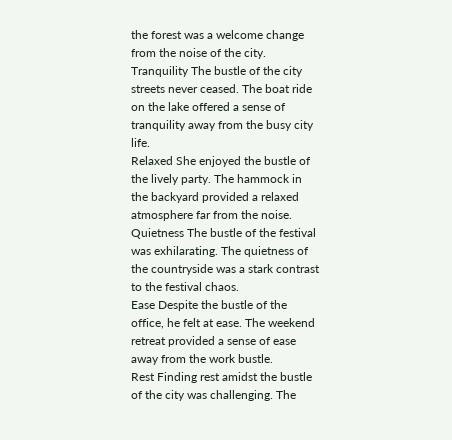the forest was a welcome change from the noise of the city.
Tranquility The bustle of the city streets never ceased. The boat ride on the lake offered a sense of tranquility away from the busy city life.
Relaxed She enjoyed the bustle of the lively party. The hammock in the backyard provided a relaxed atmosphere far from the noise.
Quietness The bustle of the festival was exhilarating. The quietness of the countryside was a stark contrast to the festival chaos.
Ease Despite the bustle of the office, he felt at ease. The weekend retreat provided a sense of ease away from the work bustle.
Rest Finding rest amidst the bustle of the city was challenging. The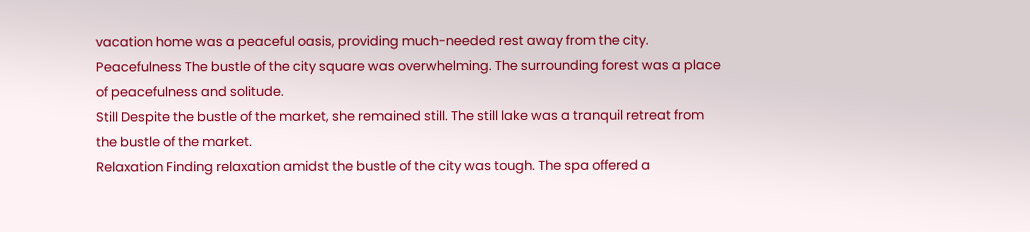vacation home was a peaceful oasis, providing much-needed rest away from the city.
Peacefulness The bustle of the city square was overwhelming. The surrounding forest was a place of peacefulness and solitude.
Still Despite the bustle of the market, she remained still. The still lake was a tranquil retreat from the bustle of the market.
Relaxation Finding relaxation amidst the bustle of the city was tough. The spa offered a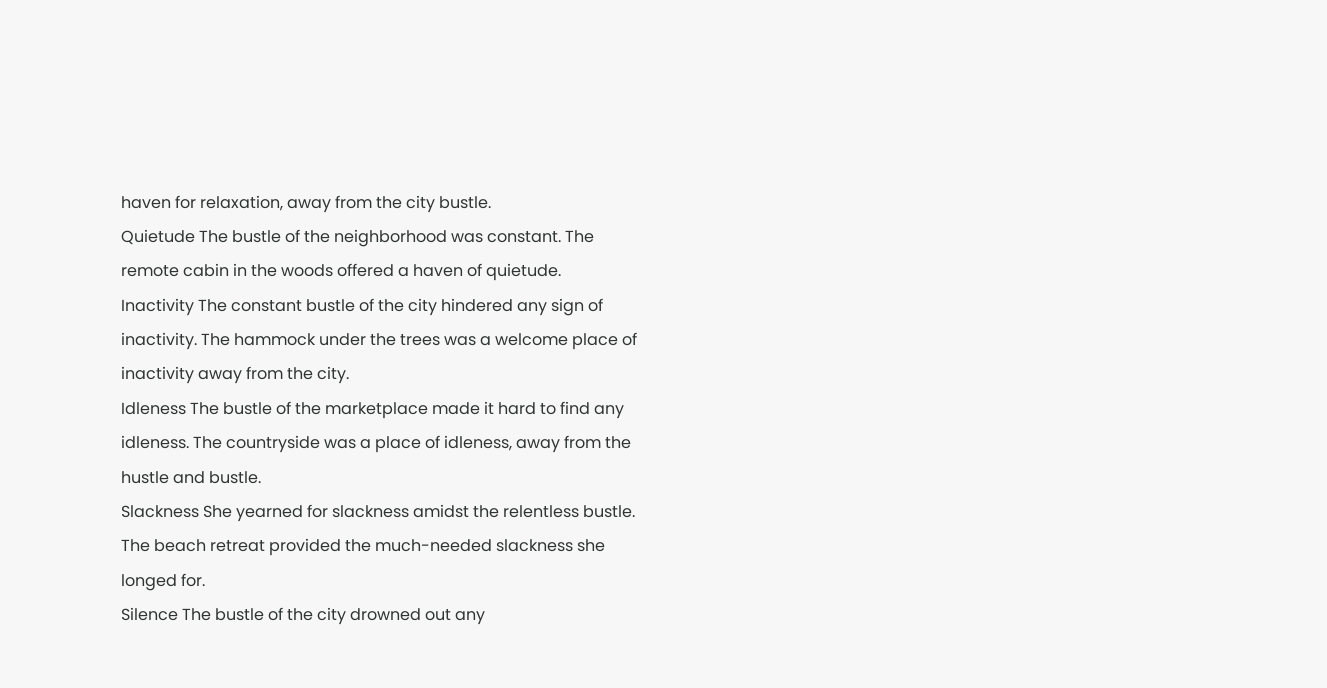haven for relaxation, away from the city bustle.
Quietude The bustle of the neighborhood was constant. The remote cabin in the woods offered a haven of quietude.
Inactivity The constant bustle of the city hindered any sign of inactivity. The hammock under the trees was a welcome place of inactivity away from the city.
Idleness The bustle of the marketplace made it hard to find any idleness. The countryside was a place of idleness, away from the hustle and bustle.
Slackness She yearned for slackness amidst the relentless bustle. The beach retreat provided the much-needed slackness she longed for.
Silence The bustle of the city drowned out any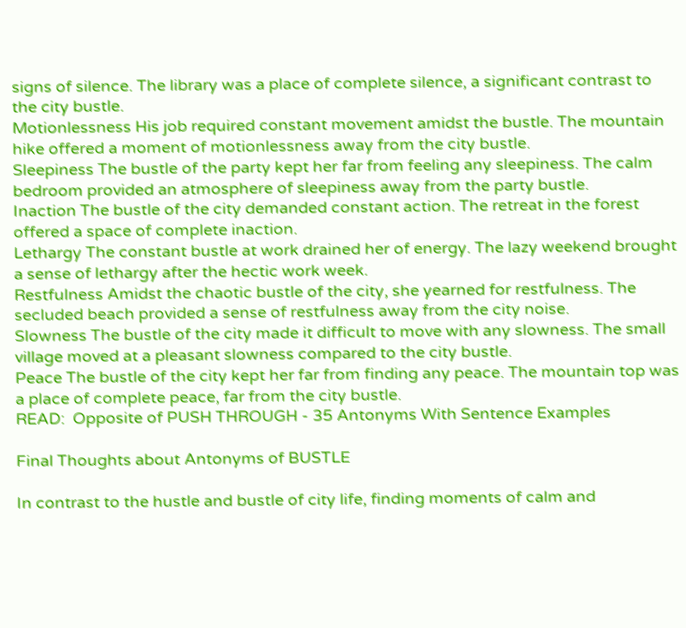signs of silence. The library was a place of complete silence, a significant contrast to the city bustle.
Motionlessness His job required constant movement amidst the bustle. The mountain hike offered a moment of motionlessness away from the city bustle.
Sleepiness The bustle of the party kept her far from feeling any sleepiness. The calm bedroom provided an atmosphere of sleepiness away from the party bustle.
Inaction The bustle of the city demanded constant action. The retreat in the forest offered a space of complete inaction.
Lethargy The constant bustle at work drained her of energy. The lazy weekend brought a sense of lethargy after the hectic work week.
Restfulness Amidst the chaotic bustle of the city, she yearned for restfulness. The secluded beach provided a sense of restfulness away from the city noise.
Slowness The bustle of the city made it difficult to move with any slowness. The small village moved at a pleasant slowness compared to the city bustle.
Peace The bustle of the city kept her far from finding any peace. The mountain top was a place of complete peace, far from the city bustle.
READ:  Opposite of PUSH THROUGH - 35 Antonyms With Sentence Examples

Final Thoughts about Antonyms of BUSTLE

In contrast to the hustle and bustle of city life, finding moments of calm and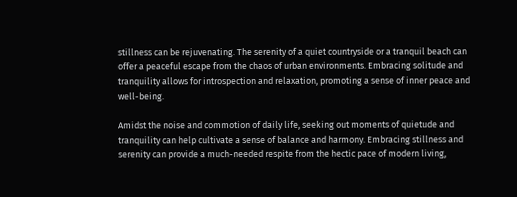stillness can be rejuvenating. The serenity of a quiet countryside or a tranquil beach can offer a peaceful escape from the chaos of urban environments. Embracing solitude and tranquility allows for introspection and relaxation, promoting a sense of inner peace and well-being.

Amidst the noise and commotion of daily life, seeking out moments of quietude and tranquility can help cultivate a sense of balance and harmony. Embracing stillness and serenity can provide a much-needed respite from the hectic pace of modern living,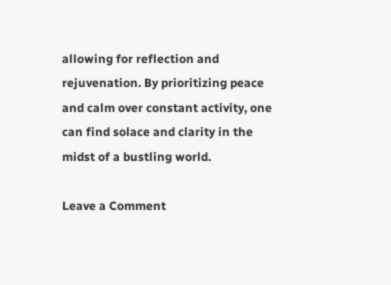allowing for reflection and rejuvenation. By prioritizing peace and calm over constant activity, one can find solace and clarity in the midst of a bustling world.

Leave a Comment